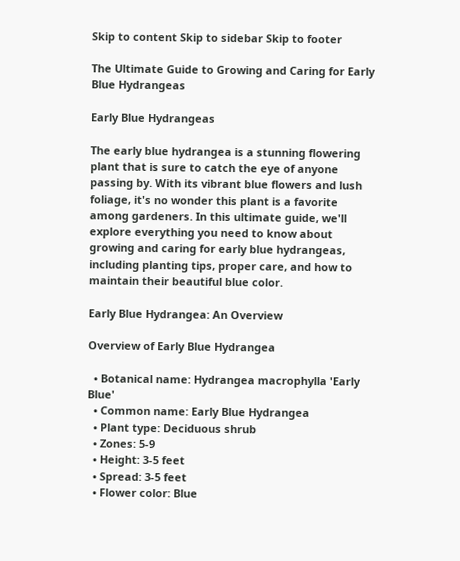Skip to content Skip to sidebar Skip to footer

The Ultimate Guide to Growing and Caring for Early Blue Hydrangeas

Early Blue Hydrangeas

The early blue hydrangea is a stunning flowering plant that is sure to catch the eye of anyone passing by. With its vibrant blue flowers and lush foliage, it's no wonder this plant is a favorite among gardeners. In this ultimate guide, we'll explore everything you need to know about growing and caring for early blue hydrangeas, including planting tips, proper care, and how to maintain their beautiful blue color.

Early Blue Hydrangea: An Overview

Overview of Early Blue Hydrangea

  • Botanical name: Hydrangea macrophylla 'Early Blue'
  • Common name: Early Blue Hydrangea
  • Plant type: Deciduous shrub
  • Zones: 5-9
  • Height: 3-5 feet
  • Spread: 3-5 feet
  • Flower color: Blue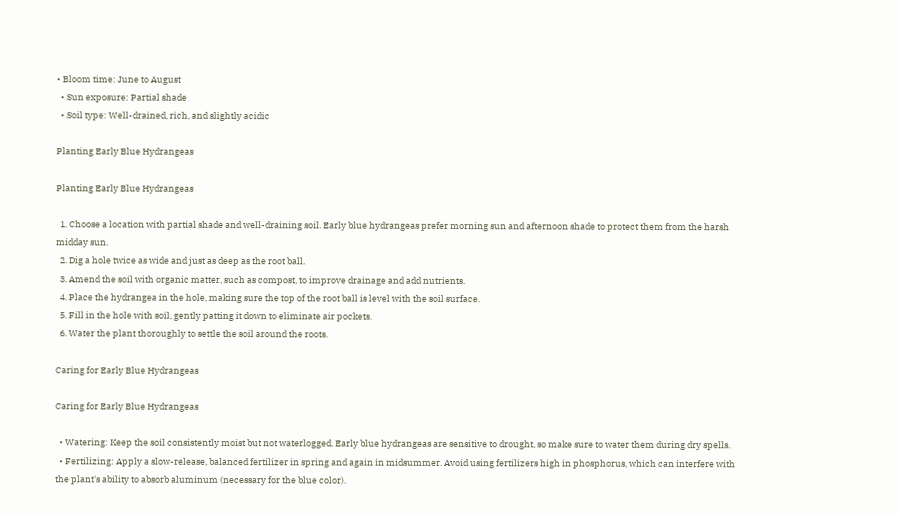• Bloom time: June to August
  • Sun exposure: Partial shade
  • Soil type: Well-drained, rich, and slightly acidic

Planting Early Blue Hydrangeas

Planting Early Blue Hydrangeas

  1. Choose a location with partial shade and well-draining soil. Early blue hydrangeas prefer morning sun and afternoon shade to protect them from the harsh midday sun.
  2. Dig a hole twice as wide and just as deep as the root ball.
  3. Amend the soil with organic matter, such as compost, to improve drainage and add nutrients.
  4. Place the hydrangea in the hole, making sure the top of the root ball is level with the soil surface.
  5. Fill in the hole with soil, gently patting it down to eliminate air pockets.
  6. Water the plant thoroughly to settle the soil around the roots.

Caring for Early Blue Hydrangeas

Caring for Early Blue Hydrangeas

  • Watering: Keep the soil consistently moist but not waterlogged. Early blue hydrangeas are sensitive to drought, so make sure to water them during dry spells.
  • Fertilizing: Apply a slow-release, balanced fertilizer in spring and again in midsummer. Avoid using fertilizers high in phosphorus, which can interfere with the plant's ability to absorb aluminum (necessary for the blue color).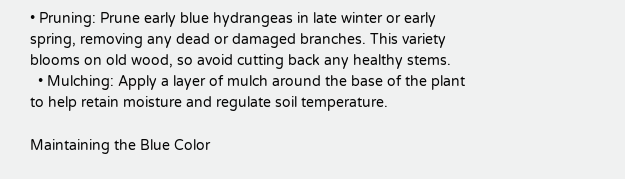• Pruning: Prune early blue hydrangeas in late winter or early spring, removing any dead or damaged branches. This variety blooms on old wood, so avoid cutting back any healthy stems.
  • Mulching: Apply a layer of mulch around the base of the plant to help retain moisture and regulate soil temperature.

Maintaining the Blue Color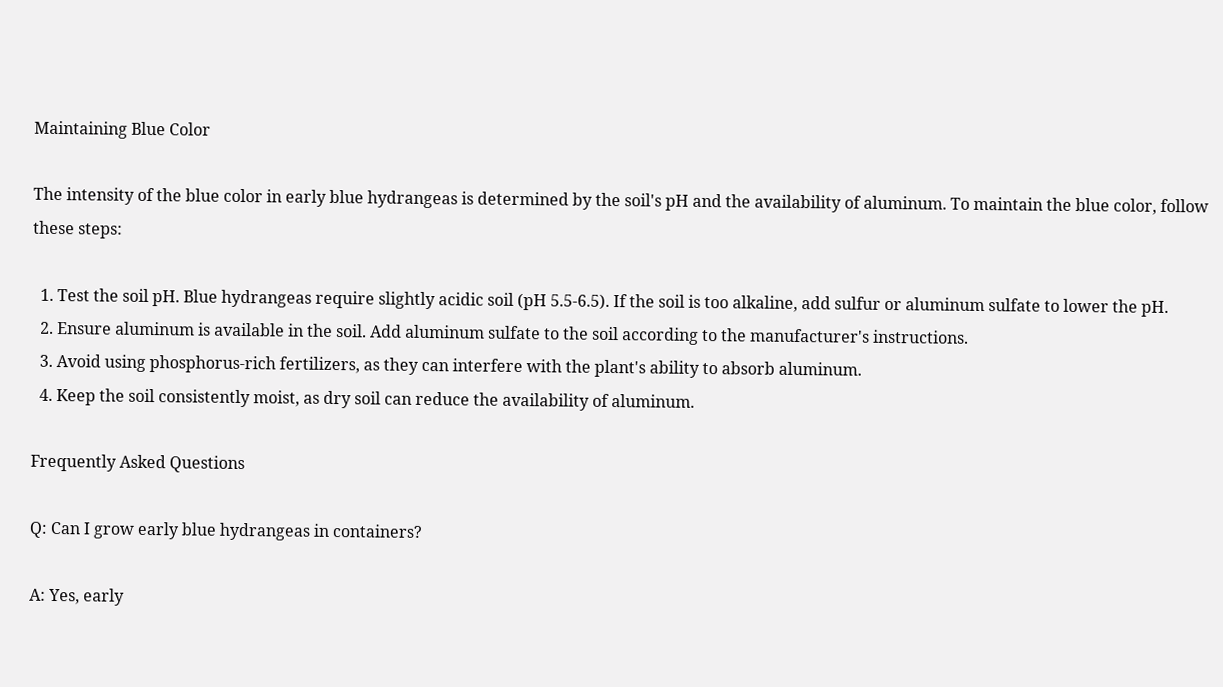Maintaining Blue Color

The intensity of the blue color in early blue hydrangeas is determined by the soil's pH and the availability of aluminum. To maintain the blue color, follow these steps:

  1. Test the soil pH. Blue hydrangeas require slightly acidic soil (pH 5.5-6.5). If the soil is too alkaline, add sulfur or aluminum sulfate to lower the pH.
  2. Ensure aluminum is available in the soil. Add aluminum sulfate to the soil according to the manufacturer's instructions.
  3. Avoid using phosphorus-rich fertilizers, as they can interfere with the plant's ability to absorb aluminum.
  4. Keep the soil consistently moist, as dry soil can reduce the availability of aluminum.

Frequently Asked Questions

Q: Can I grow early blue hydrangeas in containers?

A: Yes, early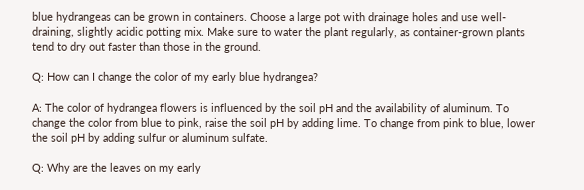blue hydrangeas can be grown in containers. Choose a large pot with drainage holes and use well-draining, slightly acidic potting mix. Make sure to water the plant regularly, as container-grown plants tend to dry out faster than those in the ground.

Q: How can I change the color of my early blue hydrangea?

A: The color of hydrangea flowers is influenced by the soil pH and the availability of aluminum. To change the color from blue to pink, raise the soil pH by adding lime. To change from pink to blue, lower the soil pH by adding sulfur or aluminum sulfate.

Q: Why are the leaves on my early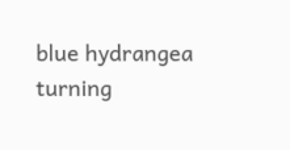blue hydrangea turning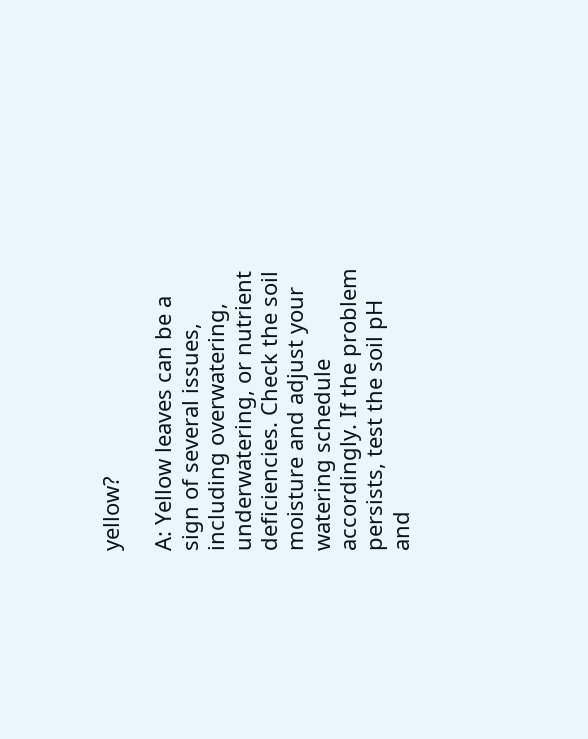yellow?

A: Yellow leaves can be a sign of several issues, including overwatering, underwatering, or nutrient deficiencies. Check the soil moisture and adjust your watering schedule accordingly. If the problem persists, test the soil pH and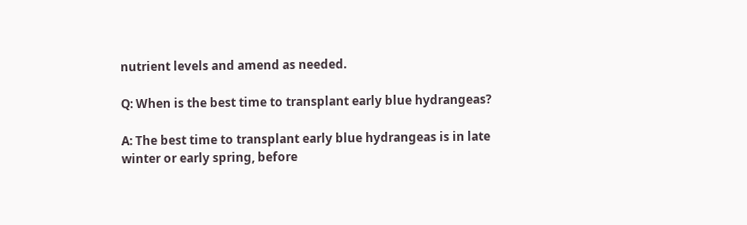nutrient levels and amend as needed.

Q: When is the best time to transplant early blue hydrangeas?

A: The best time to transplant early blue hydrangeas is in late winter or early spring, before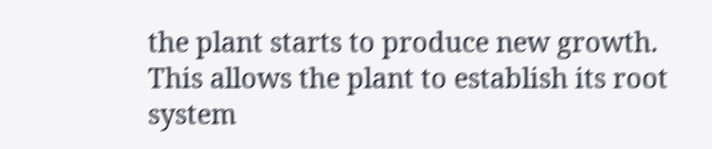the plant starts to produce new growth. This allows the plant to establish its root system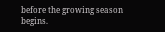before the growing season begins.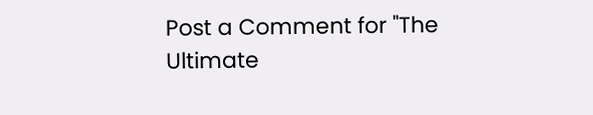Post a Comment for "The Ultimate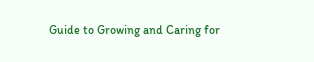Guide to Growing and Caring for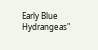Early Blue Hydrangeas"